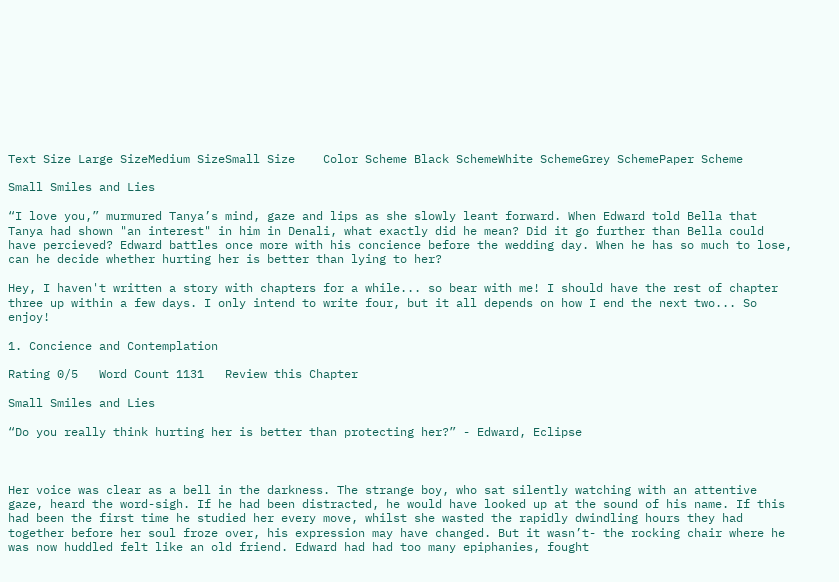Text Size Large SizeMedium SizeSmall Size    Color Scheme Black SchemeWhite SchemeGrey SchemePaper Scheme

Small Smiles and Lies

“I love you,” murmured Tanya’s mind, gaze and lips as she slowly leant forward. When Edward told Bella that Tanya had shown "an interest" in him in Denali, what exactly did he mean? Did it go further than Bella could have percieved? Edward battles once more with his concience before the wedding day. When he has so much to lose, can he decide whether hurting her is better than lying to her?

Hey, I haven't written a story with chapters for a while... so bear with me! I should have the rest of chapter three up within a few days. I only intend to write four, but it all depends on how I end the next two... So enjoy!

1. Concience and Contemplation

Rating 0/5   Word Count 1131   Review this Chapter

Small Smiles and Lies

“Do you really think hurting her is better than protecting her?” - Edward, Eclipse



Her voice was clear as a bell in the darkness. The strange boy, who sat silently watching with an attentive gaze, heard the word-sigh. If he had been distracted, he would have looked up at the sound of his name. If this had been the first time he studied her every move, whilst she wasted the rapidly dwindling hours they had together before her soul froze over, his expression may have changed. But it wasn’t- the rocking chair where he was now huddled felt like an old friend. Edward had had too many epiphanies, fought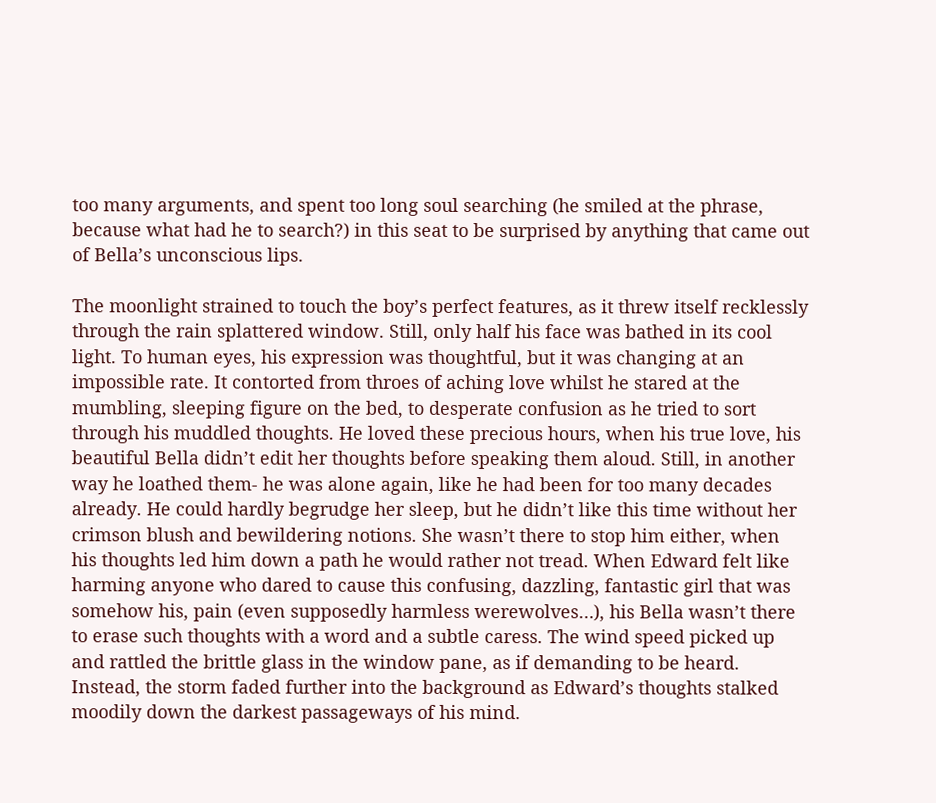too many arguments, and spent too long soul searching (he smiled at the phrase, because what had he to search?) in this seat to be surprised by anything that came out of Bella’s unconscious lips.

The moonlight strained to touch the boy’s perfect features, as it threw itself recklessly through the rain splattered window. Still, only half his face was bathed in its cool light. To human eyes, his expression was thoughtful, but it was changing at an impossible rate. It contorted from throes of aching love whilst he stared at the mumbling, sleeping figure on the bed, to desperate confusion as he tried to sort through his muddled thoughts. He loved these precious hours, when his true love, his beautiful Bella didn’t edit her thoughts before speaking them aloud. Still, in another way he loathed them- he was alone again, like he had been for too many decades already. He could hardly begrudge her sleep, but he didn’t like this time without her crimson blush and bewildering notions. She wasn’t there to stop him either, when his thoughts led him down a path he would rather not tread. When Edward felt like harming anyone who dared to cause this confusing, dazzling, fantastic girl that was somehow his, pain (even supposedly harmless werewolves…), his Bella wasn’t there to erase such thoughts with a word and a subtle caress. The wind speed picked up and rattled the brittle glass in the window pane, as if demanding to be heard. Instead, the storm faded further into the background as Edward’s thoughts stalked moodily down the darkest passageways of his mind.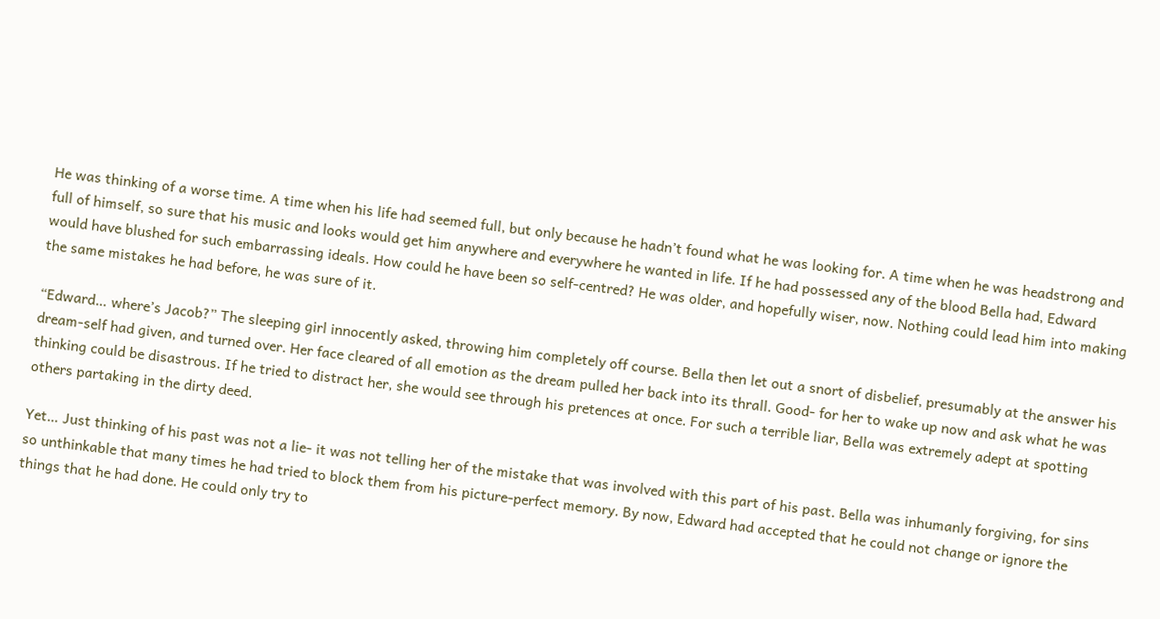He was thinking of a worse time. A time when his life had seemed full, but only because he hadn’t found what he was looking for. A time when he was headstrong and full of himself, so sure that his music and looks would get him anywhere and everywhere he wanted in life. If he had possessed any of the blood Bella had, Edward would have blushed for such embarrassing ideals. How could he have been so self-centred? He was older, and hopefully wiser, now. Nothing could lead him into making the same mistakes he had before, he was sure of it.

“Edward… where’s Jacob?” The sleeping girl innocently asked, throwing him completely off course. Bella then let out a snort of disbelief, presumably at the answer his dream-self had given, and turned over. Her face cleared of all emotion as the dream pulled her back into its thrall. Good- for her to wake up now and ask what he was thinking could be disastrous. If he tried to distract her, she would see through his pretences at once. For such a terrible liar, Bella was extremely adept at spotting others partaking in the dirty deed.

Yet… Just thinking of his past was not a lie- it was not telling her of the mistake that was involved with this part of his past. Bella was inhumanly forgiving, for sins so unthinkable that many times he had tried to block them from his picture-perfect memory. By now, Edward had accepted that he could not change or ignore the things that he had done. He could only try to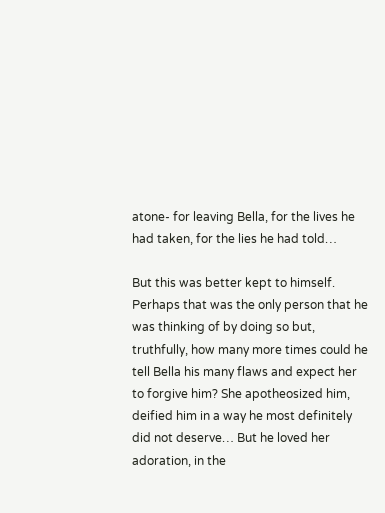atone- for leaving Bella, for the lives he had taken, for the lies he had told…

But this was better kept to himself. Perhaps that was the only person that he was thinking of by doing so but, truthfully, how many more times could he tell Bella his many flaws and expect her to forgive him? She apotheosized him, deified him in a way he most definitely did not deserve… But he loved her adoration, in the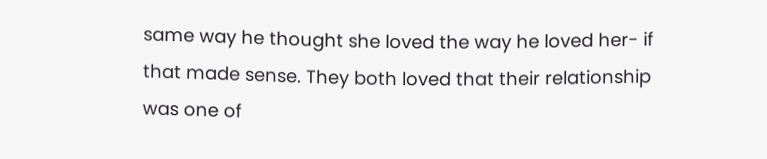same way he thought she loved the way he loved her- if that made sense. They both loved that their relationship was one of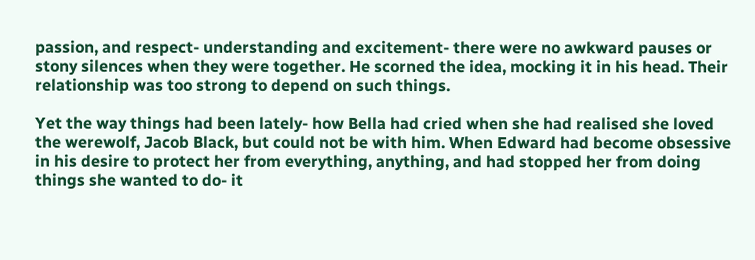passion, and respect- understanding and excitement- there were no awkward pauses or stony silences when they were together. He scorned the idea, mocking it in his head. Their relationship was too strong to depend on such things.

Yet the way things had been lately- how Bella had cried when she had realised she loved the werewolf, Jacob Black, but could not be with him. When Edward had become obsessive in his desire to protect her from everything, anything, and had stopped her from doing things she wanted to do- it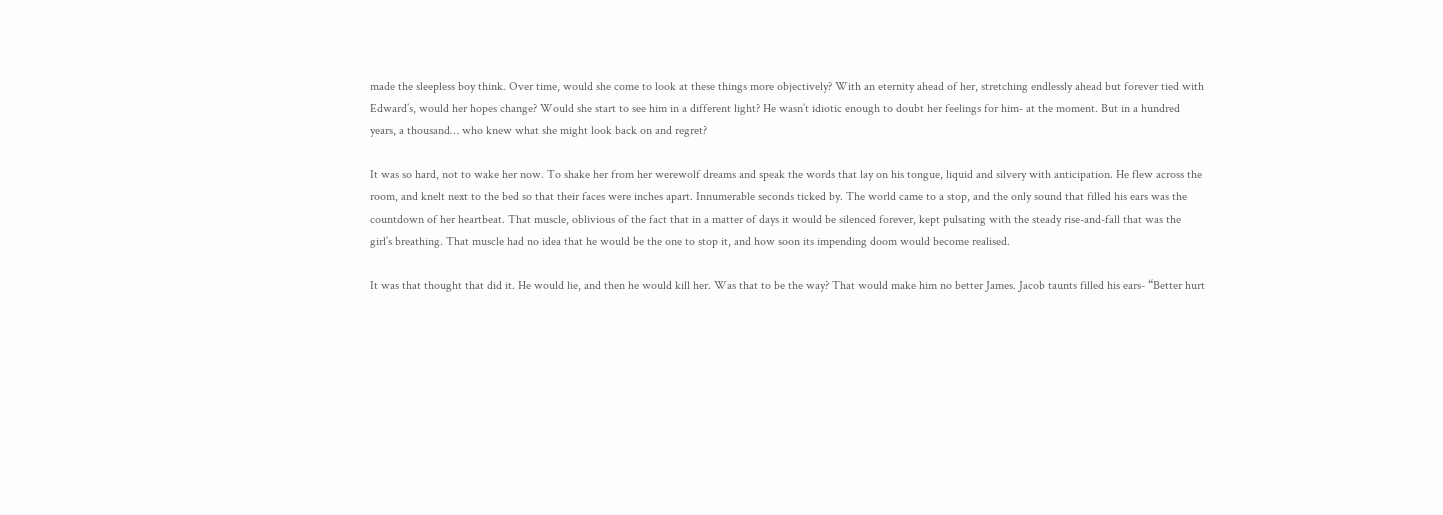made the sleepless boy think. Over time, would she come to look at these things more objectively? With an eternity ahead of her, stretching endlessly ahead but forever tied with Edward’s, would her hopes change? Would she start to see him in a different light? He wasn’t idiotic enough to doubt her feelings for him- at the moment. But in a hundred years, a thousand… who knew what she might look back on and regret?

It was so hard, not to wake her now. To shake her from her werewolf dreams and speak the words that lay on his tongue, liquid and silvery with anticipation. He flew across the room, and knelt next to the bed so that their faces were inches apart. Innumerable seconds ticked by. The world came to a stop, and the only sound that filled his ears was the countdown of her heartbeat. That muscle, oblivious of the fact that in a matter of days it would be silenced forever, kept pulsating with the steady rise-and-fall that was the girl’s breathing. That muscle had no idea that he would be the one to stop it, and how soon its impending doom would become realised.

It was that thought that did it. He would lie, and then he would kill her. Was that to be the way? That would make him no better James. Jacob taunts filled his ears- “Better hurt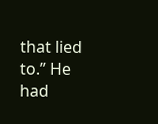that lied to.” He had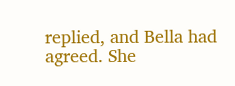replied, and Bella had agreed. She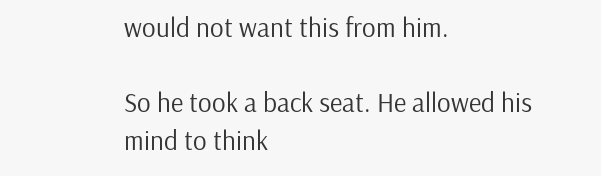would not want this from him.

So he took a back seat. He allowed his mind to think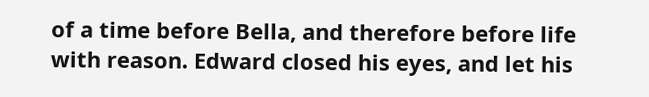of a time before Bella, and therefore before life with reason. Edward closed his eyes, and let his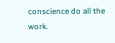conscience do all the work.